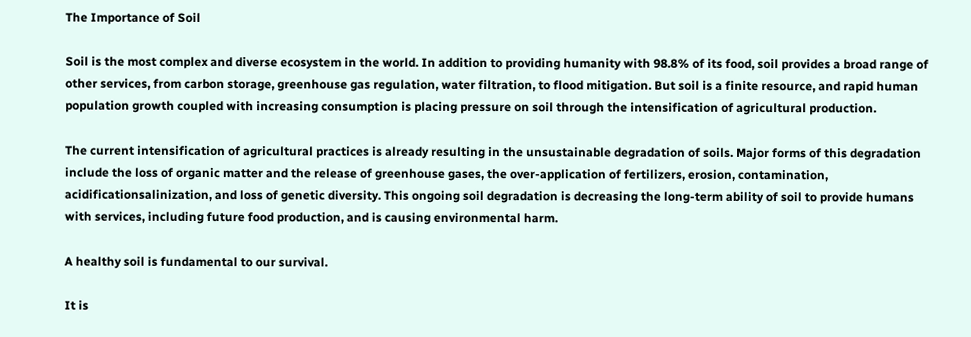The Importance of Soil

Soil is the most complex and diverse ecosystem in the world. In addition to providing humanity with 98.8% of its food, soil provides a broad range of other services, from carbon storage, greenhouse gas regulation, water filtration, to flood mitigation. But soil is a finite resource, and rapid human population growth coupled with increasing consumption is placing pressure on soil through the intensification of agricultural production.

The current intensification of agricultural practices is already resulting in the unsustainable degradation of soils. Major forms of this degradation include the loss of organic matter and the release of greenhouse gases, the over-application of fertilizers, erosion, contamination, acidificationsalinization, and loss of genetic diversity. This ongoing soil degradation is decreasing the long-term ability of soil to provide humans with services, including future food production, and is causing environmental harm.

A healthy soil is fundamental to our survival.

It is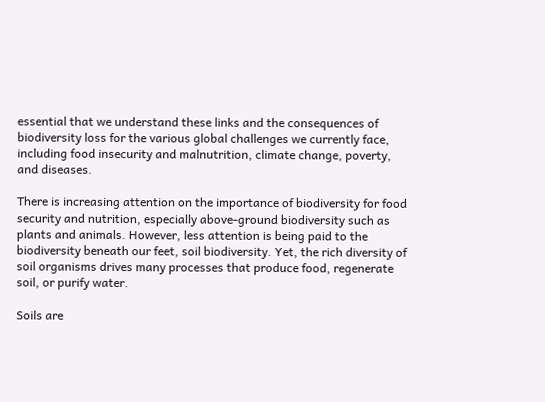essential that we understand these links and the consequences of biodiversity loss for the various global challenges we currently face, including food insecurity and malnutrition, climate change, poverty, and diseases.

There is increasing attention on the importance of biodiversity for food security and nutrition, especially above-ground biodiversity such as plants and animals. However, less attention is being paid to the biodiversity beneath our feet, soil biodiversity. Yet, the rich diversity of soil organisms drives many processes that produce food, regenerate soil, or purify water.

Soils are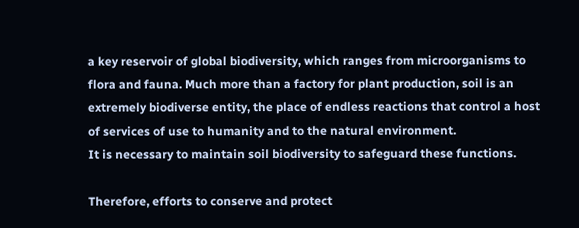a key reservoir of global biodiversity, which ranges from microorganisms to flora and fauna. Much more than a factory for plant production, soil is an extremely biodiverse entity, the place of endless reactions that control a host of services of use to humanity and to the natural environment.
It is necessary to maintain soil biodiversity to safeguard these functions.

Therefore, efforts to conserve and protect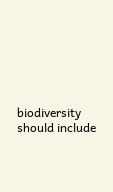biodiversity should include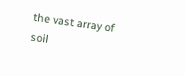the vast array of soil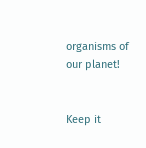organisms of our planet!


Keep it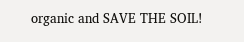organic and SAVE THE SOIL!